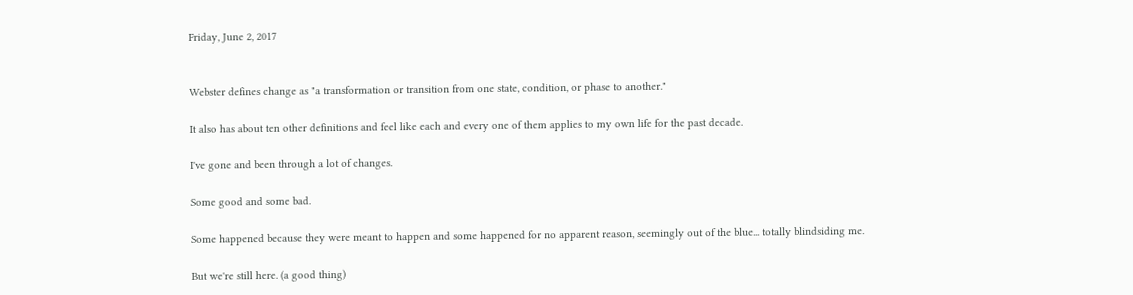Friday, June 2, 2017


Webster defines change as "a transformation or transition from one state, condition, or phase to another."

It also has about ten other definitions and feel like each and every one of them applies to my own life for the past decade.

I've gone and been through a lot of changes.

Some good and some bad.

Some happened because they were meant to happen and some happened for no apparent reason, seemingly out of the blue... totally blindsiding me.

But we're still here. (a good thing)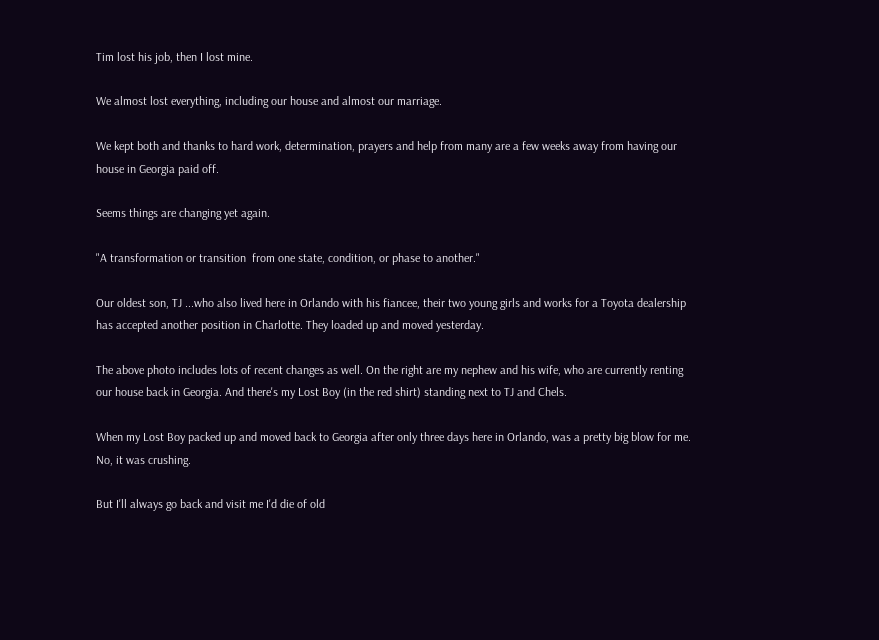Tim lost his job, then I lost mine.

We almost lost everything, including our house and almost our marriage.

We kept both and thanks to hard work, determination, prayers and help from many are a few weeks away from having our house in Georgia paid off.

Seems things are changing yet again.

"A transformation or transition  from one state, condition, or phase to another."

Our oldest son, TJ ...who also lived here in Orlando with his fiancee, their two young girls and works for a Toyota dealership has accepted another position in Charlotte. They loaded up and moved yesterday.

The above photo includes lots of recent changes as well. On the right are my nephew and his wife, who are currently renting our house back in Georgia. And there's my Lost Boy (in the red shirt) standing next to TJ and Chels.

When my Lost Boy packed up and moved back to Georgia after only three days here in Orlando, was a pretty big blow for me.  No, it was crushing.

But I'll always go back and visit me I'd die of old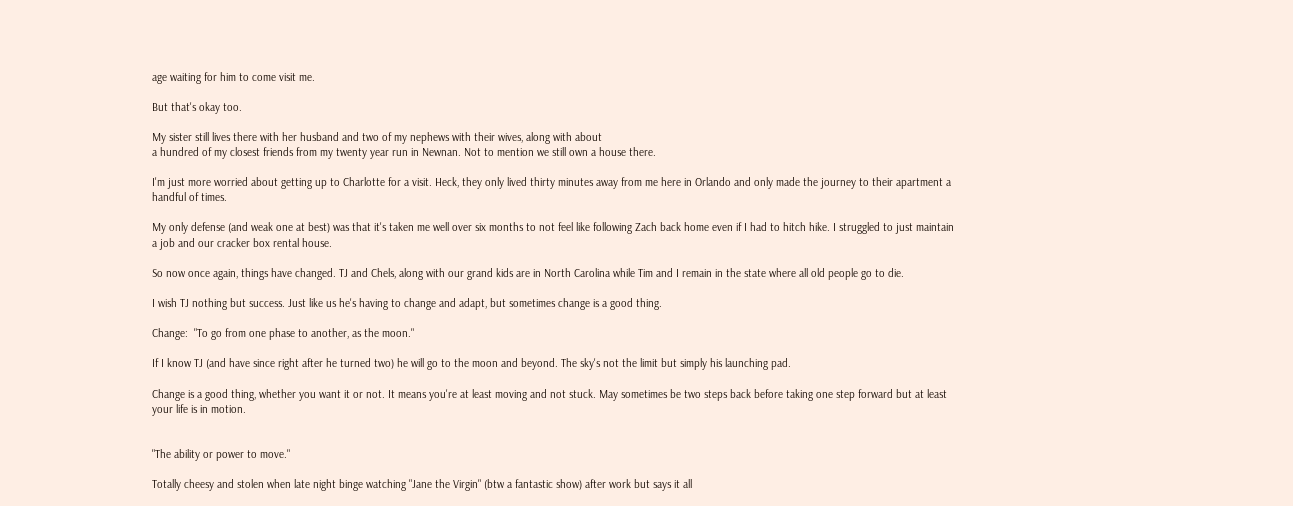age waiting for him to come visit me.

But that's okay too.

My sister still lives there with her husband and two of my nephews with their wives, along with about
a hundred of my closest friends from my twenty year run in Newnan. Not to mention we still own a house there.

I'm just more worried about getting up to Charlotte for a visit. Heck, they only lived thirty minutes away from me here in Orlando and only made the journey to their apartment a handful of times.

My only defense (and weak one at best) was that it's taken me well over six months to not feel like following Zach back home even if I had to hitch hike. I struggled to just maintain a job and our cracker box rental house.

So now once again, things have changed. TJ and Chels, along with our grand kids are in North Carolina while Tim and I remain in the state where all old people go to die.

I wish TJ nothing but success. Just like us he's having to change and adapt, but sometimes change is a good thing.

Change:  "To go from one phase to another, as the moon."

If I know TJ (and have since right after he turned two) he will go to the moon and beyond. The sky's not the limit but simply his launching pad.

Change is a good thing, whether you want it or not. It means you're at least moving and not stuck. May sometimes be two steps back before taking one step forward but at least your life is in motion.


"The ability or power to move."

Totally cheesy and stolen when late night binge watching "Jane the Virgin" (btw a fantastic show) after work but says it all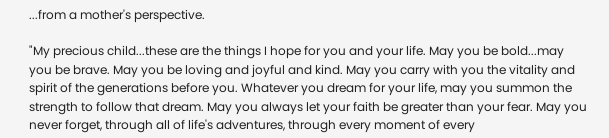...from a mother's perspective.

"My precious child...these are the things I hope for you and your life. May you be bold...may you be brave. May you be loving and joyful and kind. May you carry with you the vitality and spirit of the generations before you. Whatever you dream for your life, may you summon the strength to follow that dream. May you always let your faith be greater than your fear. May you never forget, through all of life's adventures, through every moment of every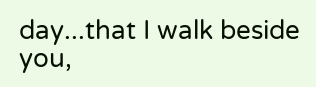day...that I walk beside you,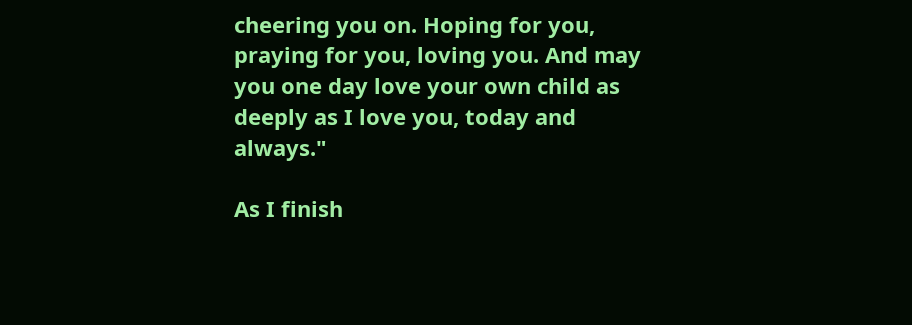cheering you on. Hoping for you, praying for you, loving you. And may you one day love your own child as deeply as I love you, today and always."

As I finish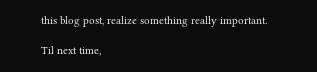this blog post, realize something really important.

Til next time,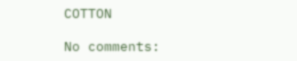COTTON

No comments: